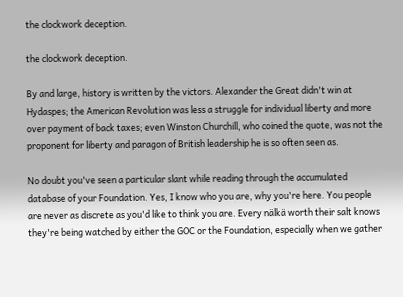the clockwork deception.

the clockwork deception.

By and large, history is written by the victors. Alexander the Great didn't win at Hydaspes; the American Revolution was less a struggle for individual liberty and more over payment of back taxes; even Winston Churchill, who coined the quote, was not the proponent for liberty and paragon of British leadership he is so often seen as.

No doubt you've seen a particular slant while reading through the accumulated database of your Foundation. Yes, I know who you are, why you're here. You people are never as discrete as you'd like to think you are. Every nälkä worth their salt knows they're being watched by either the GOC or the Foundation, especially when we gather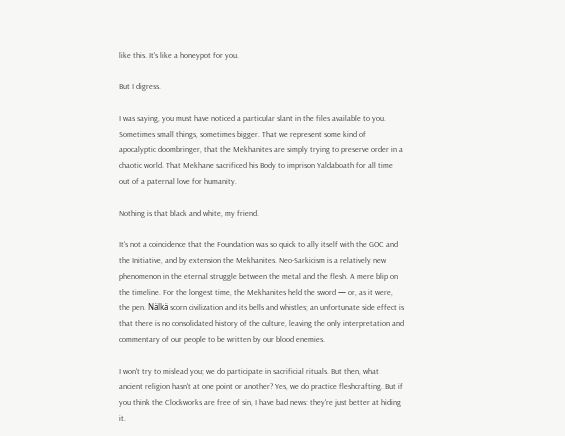like this. It's like a honeypot for you.

But I digress.

I was saying, you must have noticed a particular slant in the files available to you. Sometimes small things, sometimes bigger. That we represent some kind of apocalyptic doombringer, that the Mekhanites are simply trying to preserve order in a chaotic world. That Mekhane sacrificed his Body to imprison Yaldaboath for all time out of a paternal love for humanity.

Nothing is that black and white, my friend.

It's not a coincidence that the Foundation was so quick to ally itself with the GOC and the Initiative, and by extension the Mekhanites. Neo-Sarkicism is a relatively new phenomenon in the eternal struggle between the metal and the flesh. A mere blip on the timeline. For the longest time, the Mekhanites held the sword — or, as it were, the pen. Nälkä scorn civilization and its bells and whistles; an unfortunate side effect is that there is no consolidated history of the culture, leaving the only interpretation and commentary of our people to be written by our blood enemies.

I won't try to mislead you; we do participate in sacrificial rituals. But then, what ancient religion hasn't at one point or another? Yes, we do practice fleshcrafting. But if you think the Clockworks are free of sin, I have bad news: they're just better at hiding it.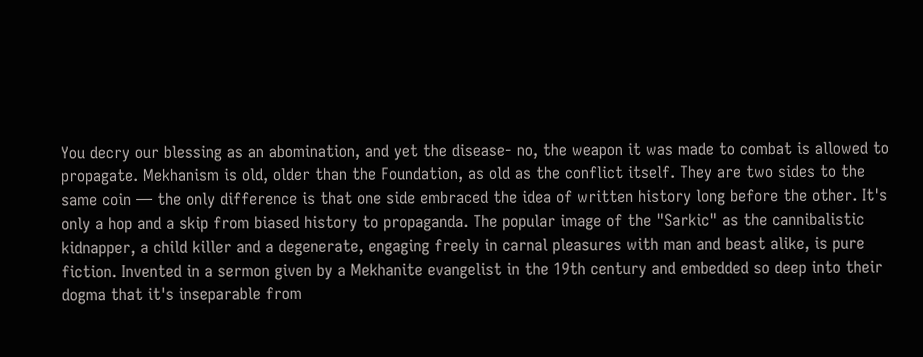You decry our blessing as an abomination, and yet the disease- no, the weapon it was made to combat is allowed to propagate. Mekhanism is old, older than the Foundation, as old as the conflict itself. They are two sides to the same coin — the only difference is that one side embraced the idea of written history long before the other. It's only a hop and a skip from biased history to propaganda. The popular image of the "Sarkic" as the cannibalistic kidnapper, a child killer and a degenerate, engaging freely in carnal pleasures with man and beast alike, is pure fiction. Invented in a sermon given by a Mekhanite evangelist in the 19th century and embedded so deep into their dogma that it's inseparable from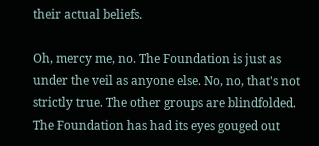their actual beliefs.

Oh, mercy me, no. The Foundation is just as under the veil as anyone else. No, no, that's not strictly true. The other groups are blindfolded. The Foundation has had its eyes gouged out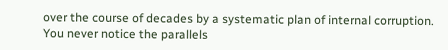over the course of decades by a systematic plan of internal corruption. You never notice the parallels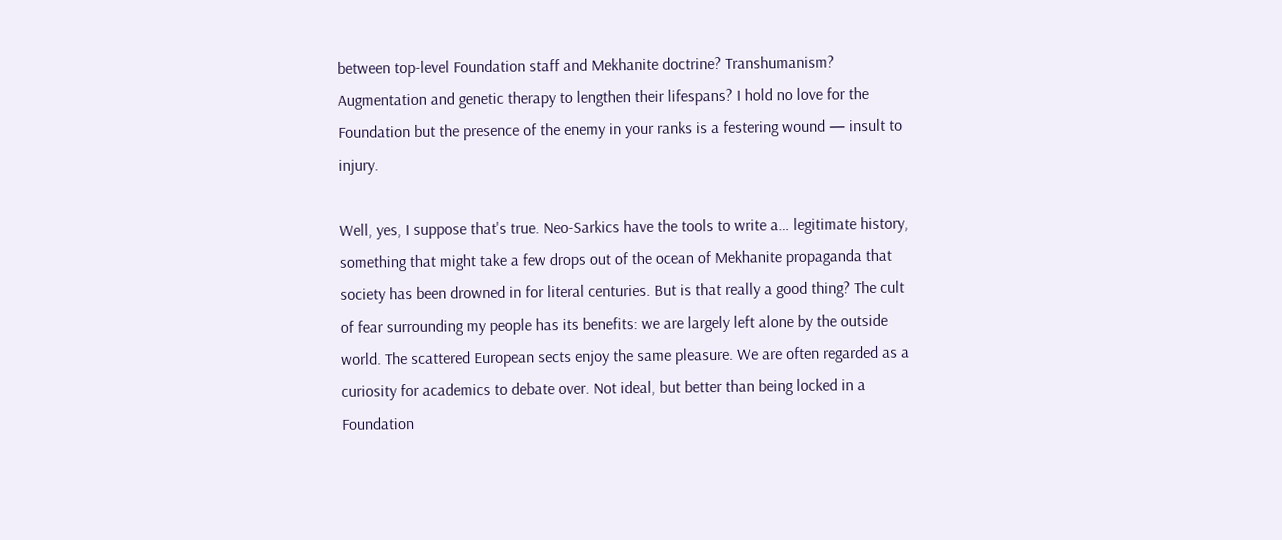between top-level Foundation staff and Mekhanite doctrine? Transhumanism? Augmentation and genetic therapy to lengthen their lifespans? I hold no love for the Foundation but the presence of the enemy in your ranks is a festering wound — insult to injury.

Well, yes, I suppose that's true. Neo-Sarkics have the tools to write a… legitimate history, something that might take a few drops out of the ocean of Mekhanite propaganda that society has been drowned in for literal centuries. But is that really a good thing? The cult of fear surrounding my people has its benefits: we are largely left alone by the outside world. The scattered European sects enjoy the same pleasure. We are often regarded as a curiosity for academics to debate over. Not ideal, but better than being locked in a Foundation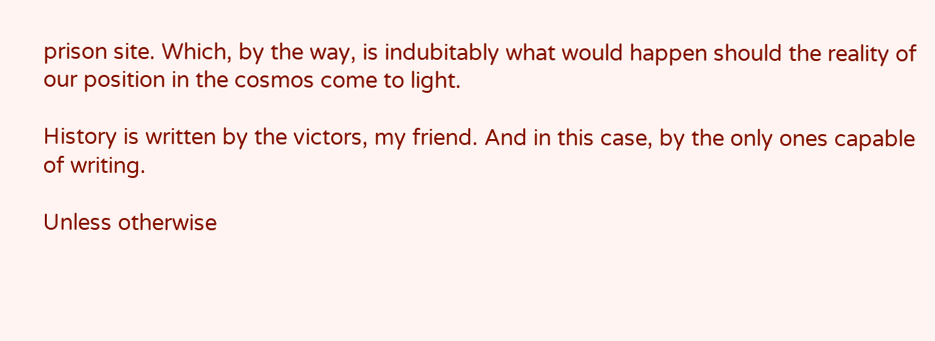prison site. Which, by the way, is indubitably what would happen should the reality of our position in the cosmos come to light.

History is written by the victors, my friend. And in this case, by the only ones capable of writing.

Unless otherwise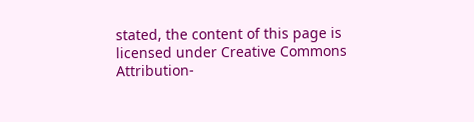stated, the content of this page is licensed under Creative Commons Attribution-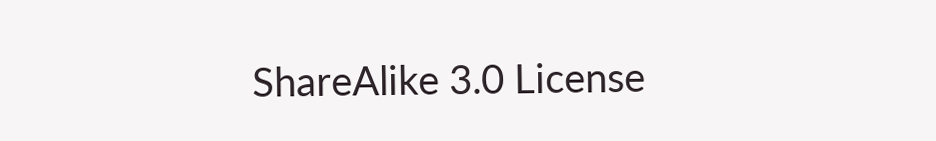ShareAlike 3.0 License